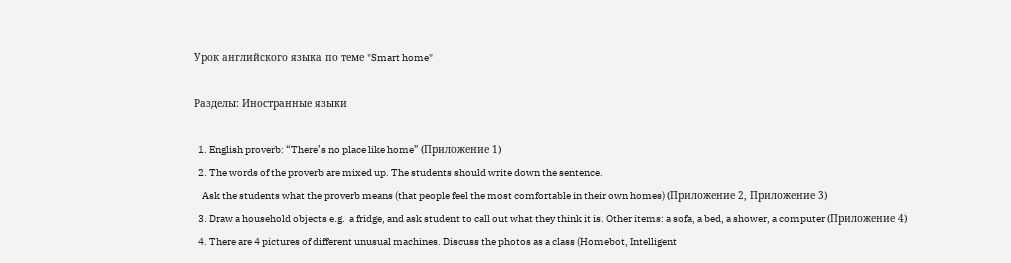Урок английского языка по теме "Smart home"

Разделы: Иностранные языки

  1. English proverb: “There’s no place like home” (Приложение 1)
  2. The words of the proverb are mixed up. The students should write down the sentence.
    Ask the students what the proverb means (that people feel the most comfortable in their own homes) (Приложение 2, Приложение 3)
  3. Draw a household objects e.g.  a fridge, and ask student to call out what they think it is. Other items: a sofa, a bed, a shower, a computer (Приложение 4)
  4. There are 4 pictures of different unusual machines. Discuss the photos as a class (Homebot, Intelligent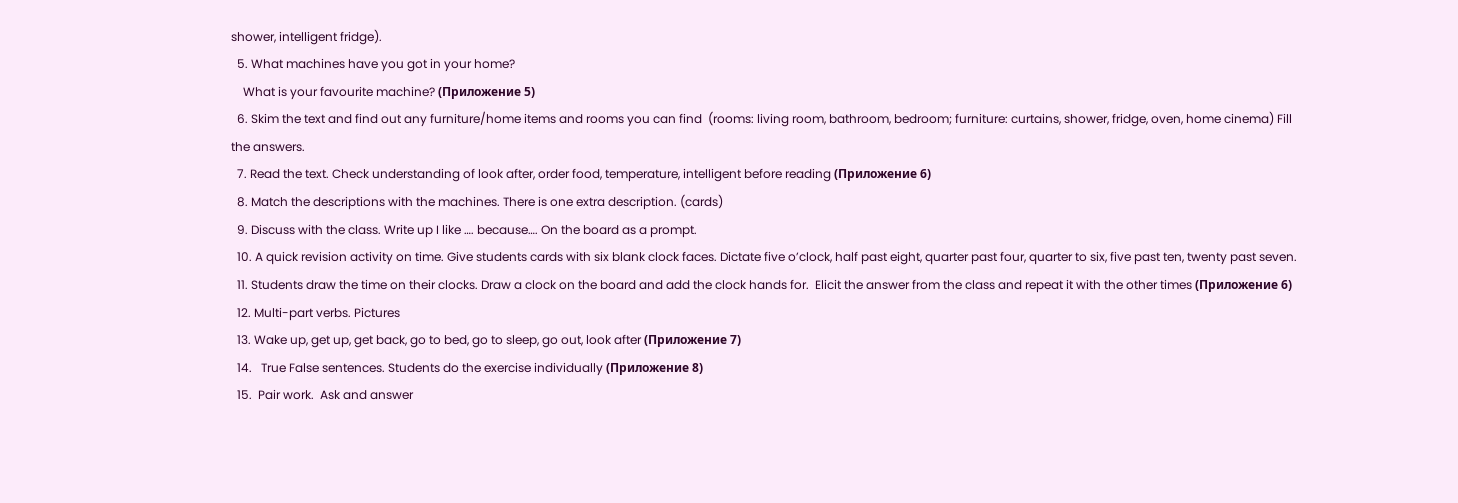shower, intelligent fridge).
  5. What machines have you got in your home?
    What is your favourite machine? (Приложение 5)
  6. Skim the text and find out any furniture/home items and rooms you can find  (rooms: living room, bathroom, bedroom; furniture: curtains, shower, fridge, oven, home cinema) Fill the answers.
  7. Read the text. Check understanding of look after, order food, temperature, intelligent before reading (Приложение 6)
  8. Match the descriptions with the machines. There is one extra description. (cards)
  9. Discuss with the class. Write up I like …. because…. On the board as a prompt.
  10. A quick revision activity on time. Give students cards with six blank clock faces. Dictate five o’clock, half past eight, quarter past four, quarter to six, five past ten, twenty past seven.
  11. Students draw the time on their clocks. Draw a clock on the board and add the clock hands for.  Elicit the answer from the class and repeat it with the other times (Приложение 6)
  12. Multi-part verbs. Pictures
  13. Wake up, get up, get back, go to bed, go to sleep, go out, look after (Приложение 7)
  14.   True False sentences. Students do the exercise individually (Приложение 8)
  15.  Pair work.  Ask and answer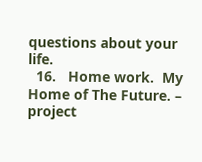questions about your life.
  16.   Home work.  My Home of The Future. – project